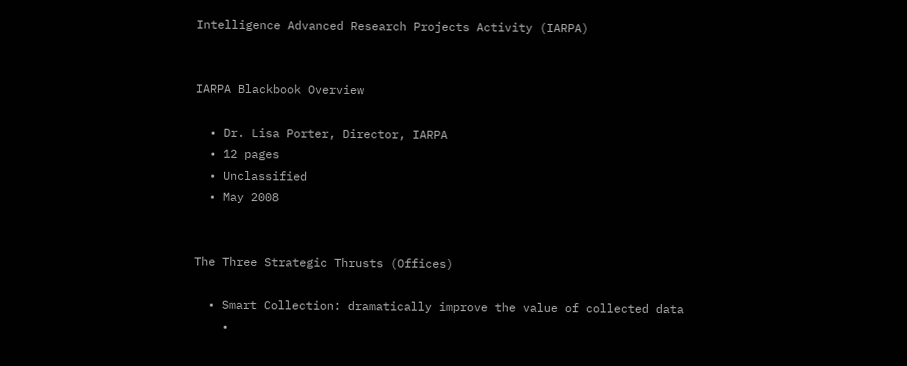Intelligence Advanced Research Projects Activity (IARPA)


IARPA Blackbook Overview

  • Dr. Lisa Porter, Director, IARPA
  • 12 pages
  • Unclassified
  • May 2008


The Three Strategic Thrusts (Offices)

  • Smart Collection: dramatically improve the value of collected data
    •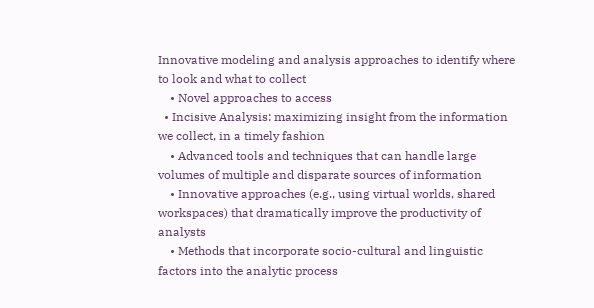Innovative modeling and analysis approaches to identify where to look and what to collect
    • Novel approaches to access
  • Incisive Analysis: maximizing insight from the information we collect, in a timely fashion
    • Advanced tools and techniques that can handle large volumes of multiple and disparate sources of information
    • Innovative approaches (e.g., using virtual worlds, shared workspaces) that dramatically improve the productivity of analysts
    • Methods that incorporate socio-cultural and linguistic factors into the analytic process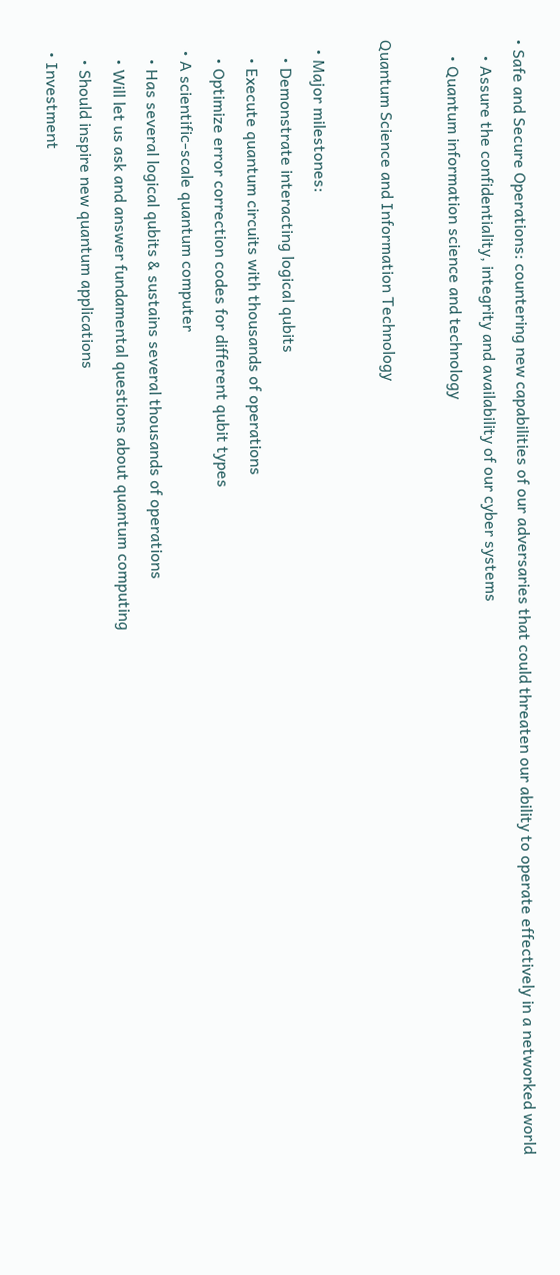• Safe and Secure Operations: countering new capabilities of our adversaries that could threaten our ability to operate effectively in a networked world
    • Assure the confidentiality, integrity and availability of our cyber systems
    • Quantum information science and technology

Quantum Science and Information Technology

  • Major milestones:
    • Demonstrate interacting logical qubits
    • Execute quantum circuits with thousands of operations
    • Optimize error correction codes for different qubit types
  • A scientific-scale quantum computer
    • Has several logical qubits & sustains several thousands of operations
    • Will let us ask and answer fundamental questions about quantum computing
    • Should inspire new quantum applications
  • Investment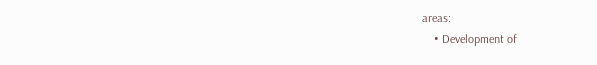areas:
    • Development of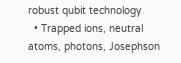robust qubit technology
  • Trapped ions, neutral atoms, photons, Josephson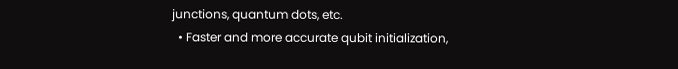junctions, quantum dots, etc.
  • Faster and more accurate qubit initialization,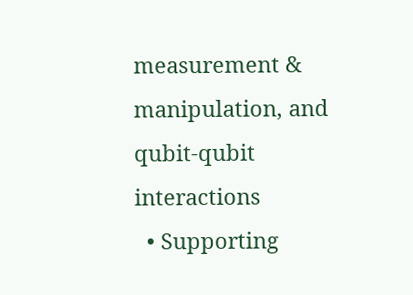measurement & manipulation, and qubit-qubit interactions
  • Supporting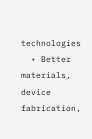technologies
  • Better materials, device fabrication,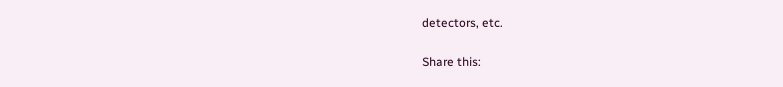detectors, etc.


Share this: